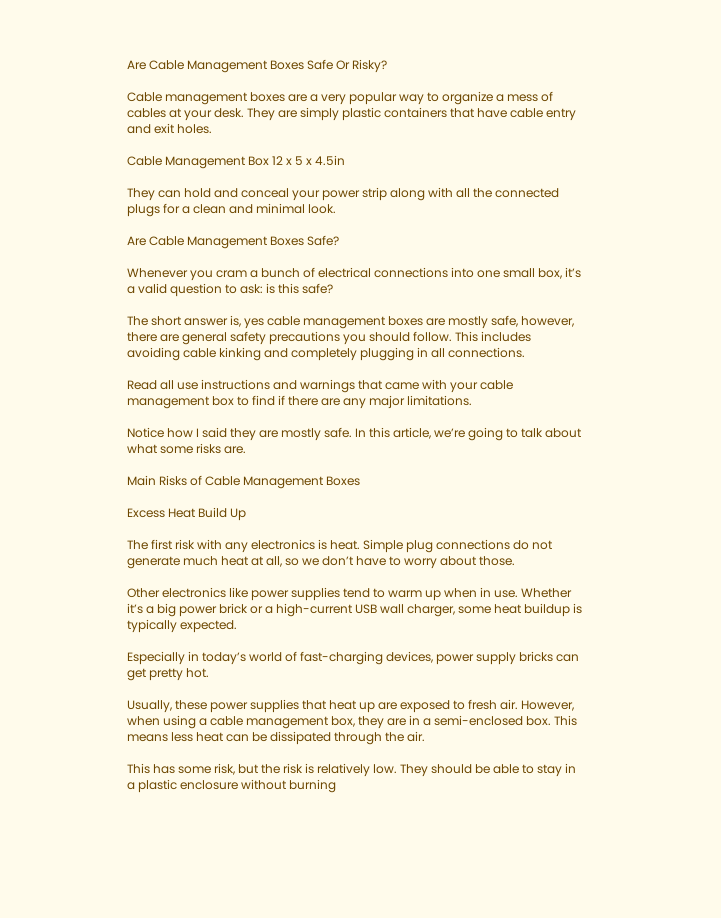Are Cable Management Boxes Safe Or Risky?

Cable management boxes are a very popular way to organize a mess of cables at your desk. They are simply plastic containers that have cable entry and exit holes.

Cable Management Box 12 x 5 x 4.5in

They can hold and conceal your power strip along with all the connected plugs for a clean and minimal look.

Are Cable Management Boxes Safe?

Whenever you cram a bunch of electrical connections into one small box, it’s a valid question to ask: is this safe?

The short answer is, yes cable management boxes are mostly safe, however, there are general safety precautions you should follow. This includes avoiding cable kinking and completely plugging in all connections.

Read all use instructions and warnings that came with your cable management box to find if there are any major limitations.

Notice how I said they are mostly safe. In this article, we’re going to talk about what some risks are.

Main Risks of Cable Management Boxes

Excess Heat Build Up

The first risk with any electronics is heat. Simple plug connections do not generate much heat at all, so we don’t have to worry about those.

Other electronics like power supplies tend to warm up when in use. Whether it’s a big power brick or a high-current USB wall charger, some heat buildup is typically expected.

Especially in today’s world of fast-charging devices, power supply bricks can get pretty hot.

Usually, these power supplies that heat up are exposed to fresh air. However, when using a cable management box, they are in a semi-enclosed box. This means less heat can be dissipated through the air.

This has some risk, but the risk is relatively low. They should be able to stay in a plastic enclosure without burning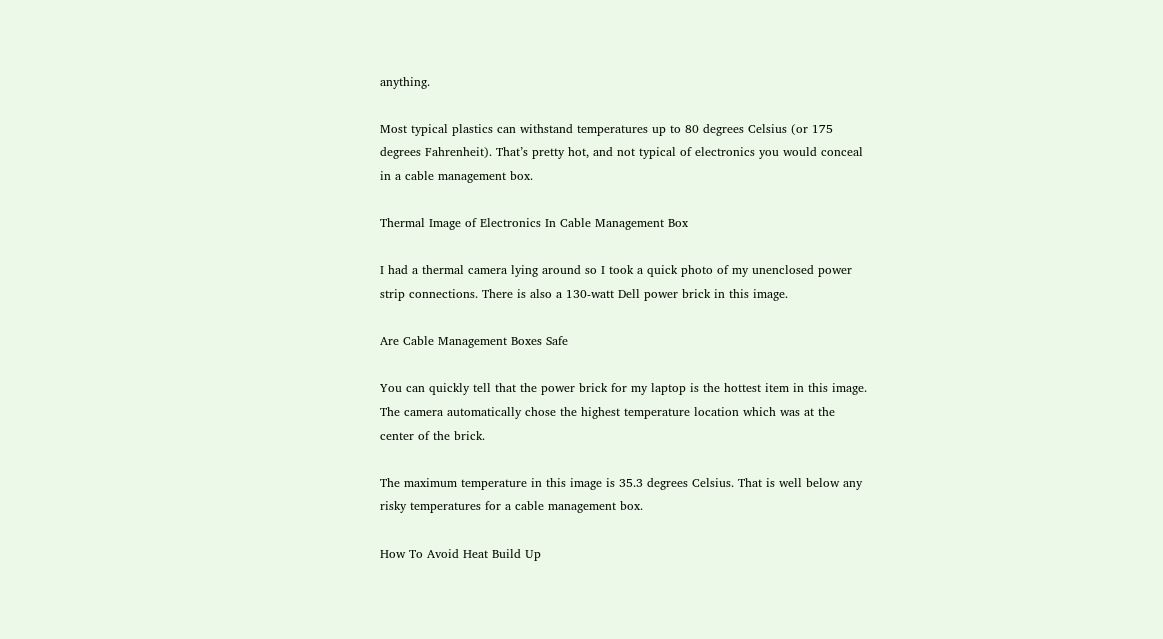anything.

Most typical plastics can withstand temperatures up to 80 degrees Celsius (or 175 degrees Fahrenheit). That’s pretty hot, and not typical of electronics you would conceal in a cable management box.

Thermal Image of Electronics In Cable Management Box

I had a thermal camera lying around so I took a quick photo of my unenclosed power strip connections. There is also a 130-watt Dell power brick in this image.

Are Cable Management Boxes Safe

You can quickly tell that the power brick for my laptop is the hottest item in this image. The camera automatically chose the highest temperature location which was at the center of the brick.

The maximum temperature in this image is 35.3 degrees Celsius. That is well below any risky temperatures for a cable management box.

How To Avoid Heat Build Up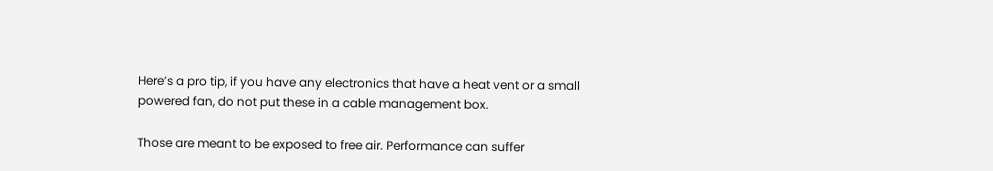Here’s a pro tip, if you have any electronics that have a heat vent or a small powered fan, do not put these in a cable management box.

Those are meant to be exposed to free air. Performance can suffer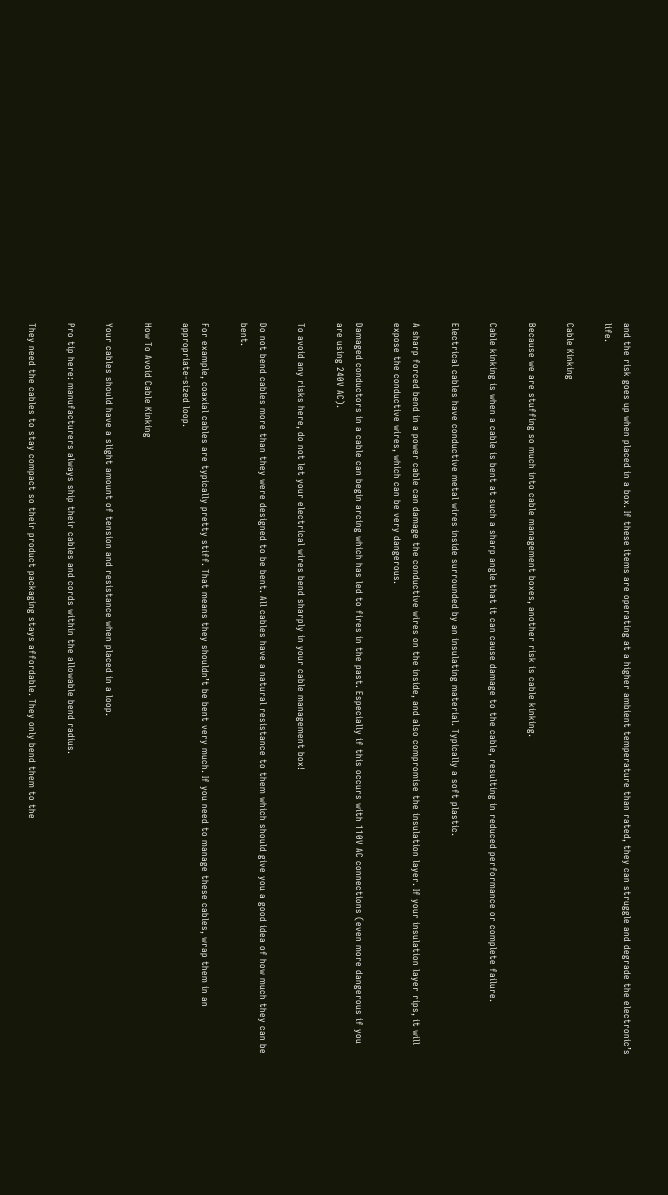and the risk goes up when placed in a box. If these items are operating at a higher ambient temperature than rated, they can struggle and degrade the electronic’s life.

Cable Kinking

Because we are stuffing so much into cable management boxes, another risk is cable kinking.

Cable kinking is when a cable is bent at such a sharp angle that it can cause damage to the cable, resulting in reduced performance or complete failure.

Electrical cables have conductive metal wires inside surrounded by an insulating material. Typically a soft plastic.

A sharp forced bend in a power cable can damage the conductive wires on the inside, and also compromise the insulation layer. If your insulation layer rips, it will expose the conductive wires, which can be very dangerous.

Damaged conductors in a cable can begin arcing which has led to fires in the past. Especially if this occurs with 110V AC connections (even more dangerous if you are using 240V AC).

To avoid any risks here, do not let your electrical wires bend sharply in your cable management box!

Do not bend cables more than they were designed to be bent. All cables have a natural resistance to them which should give you a good idea of how much they can be bent.

For example, coaxial cables are typically pretty stiff. That means they shouldn’t be bent very much. If you need to manage these cables, wrap them in an appropriate-sized loop.

How To Avoid Cable Kinking

Your cables should have a slight amount of tension and resistance when placed in a loop.

Pro tip here: manufacturers always ship their cables and cords within the allowable bend radius.

They need the cables to stay compact so their product packaging stays affordable. They only bend them to the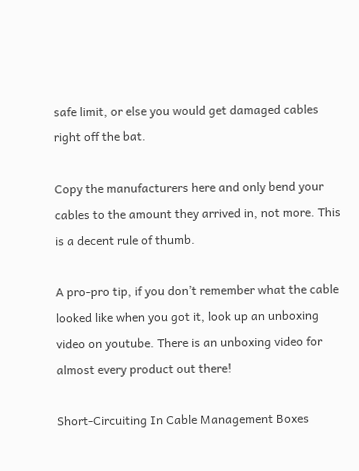safe limit, or else you would get damaged cables right off the bat.

Copy the manufacturers here and only bend your cables to the amount they arrived in, not more. This is a decent rule of thumb.

A pro-pro tip, if you don’t remember what the cable looked like when you got it, look up an unboxing video on youtube. There is an unboxing video for almost every product out there!

Short-Circuiting In Cable Management Boxes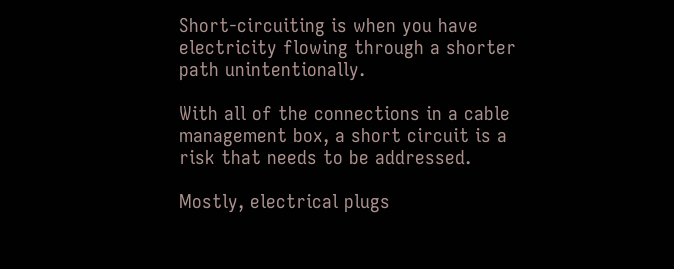Short-circuiting is when you have electricity flowing through a shorter path unintentionally.

With all of the connections in a cable management box, a short circuit is a risk that needs to be addressed.

Mostly, electrical plugs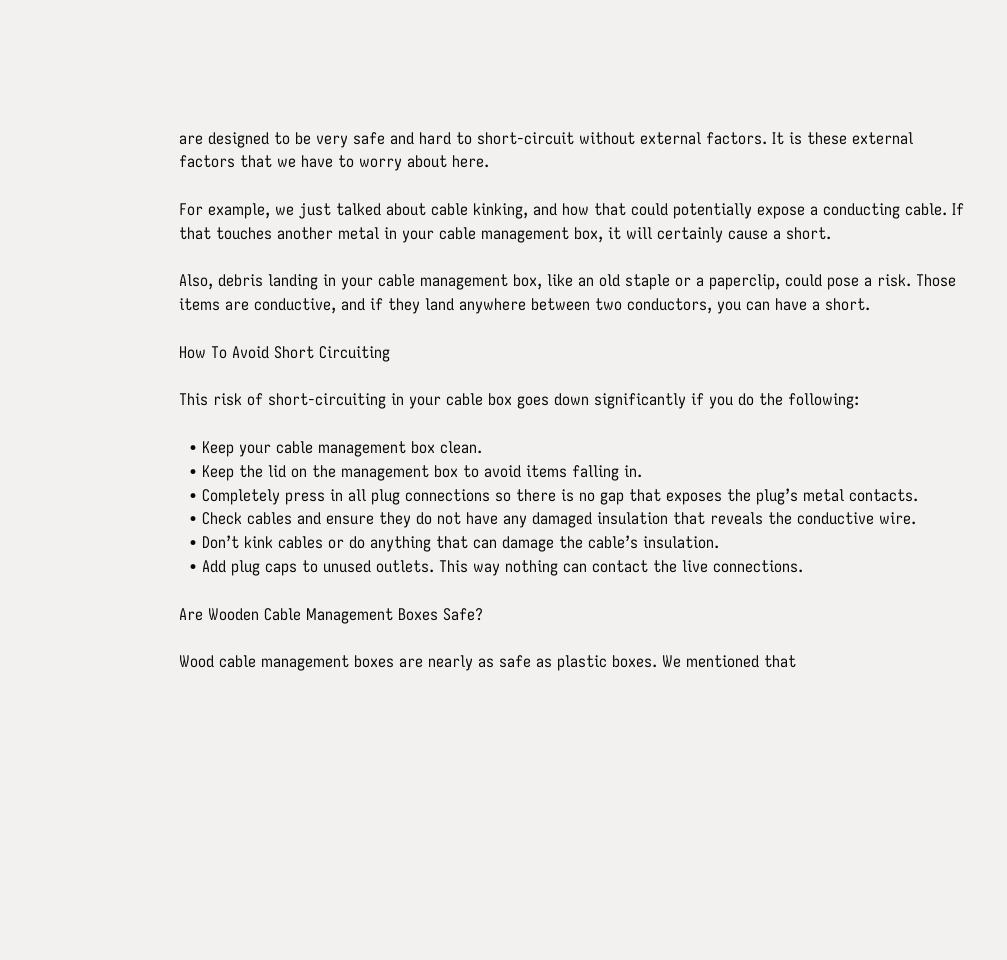are designed to be very safe and hard to short-circuit without external factors. It is these external factors that we have to worry about here.

For example, we just talked about cable kinking, and how that could potentially expose a conducting cable. If that touches another metal in your cable management box, it will certainly cause a short.

Also, debris landing in your cable management box, like an old staple or a paperclip, could pose a risk. Those items are conductive, and if they land anywhere between two conductors, you can have a short.

How To Avoid Short Circuiting

This risk of short-circuiting in your cable box goes down significantly if you do the following:

  • Keep your cable management box clean.
  • Keep the lid on the management box to avoid items falling in.
  • Completely press in all plug connections so there is no gap that exposes the plug’s metal contacts.
  • Check cables and ensure they do not have any damaged insulation that reveals the conductive wire.
  • Don’t kink cables or do anything that can damage the cable’s insulation.
  • Add plug caps to unused outlets. This way nothing can contact the live connections.

Are Wooden Cable Management Boxes Safe?

Wood cable management boxes are nearly as safe as plastic boxes. We mentioned that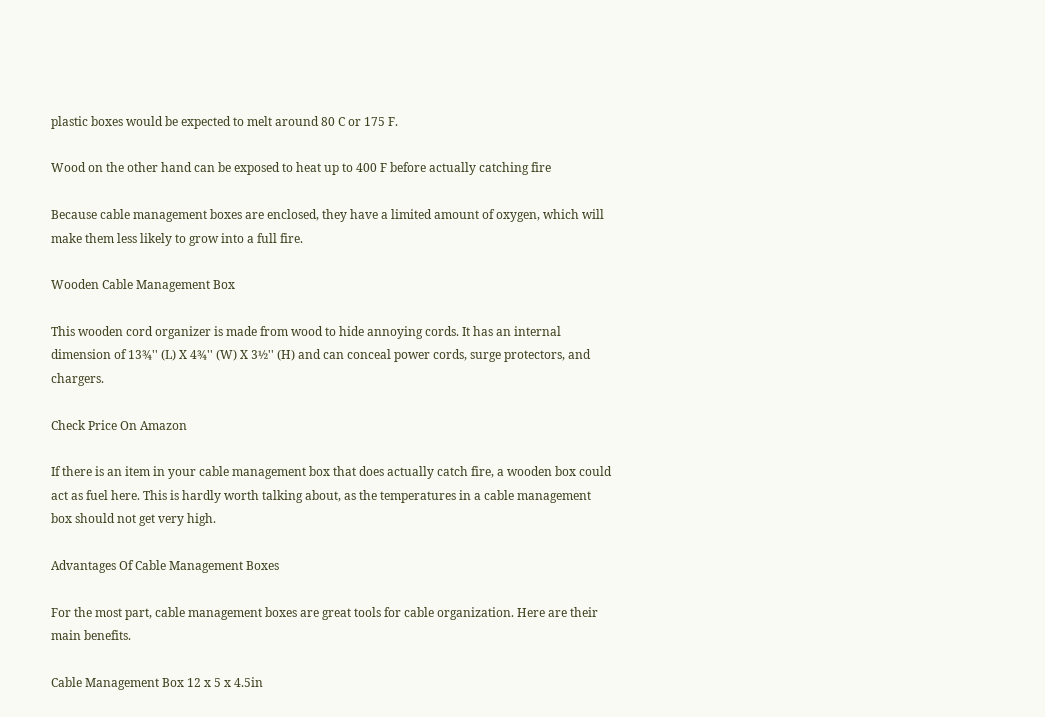plastic boxes would be expected to melt around 80 C or 175 F.

Wood on the other hand can be exposed to heat up to 400 F before actually catching fire

Because cable management boxes are enclosed, they have a limited amount of oxygen, which will make them less likely to grow into a full fire.

Wooden Cable Management Box

This wooden cord organizer is made from wood to hide annoying cords. It has an internal dimension of 13¾'' (L) X 4¾'' (W) X 3½'' (H) and can conceal power cords, surge protectors, and chargers.

Check Price On Amazon

If there is an item in your cable management box that does actually catch fire, a wooden box could act as fuel here. This is hardly worth talking about, as the temperatures in a cable management box should not get very high.

Advantages Of Cable Management Boxes

For the most part, cable management boxes are great tools for cable organization. Here are their main benefits.

Cable Management Box 12 x 5 x 4.5in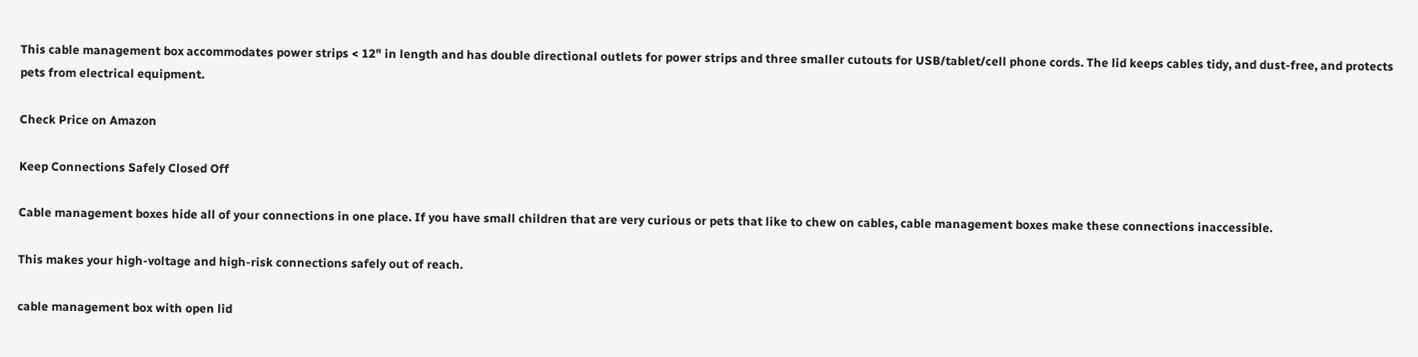This cable management box accommodates power strips < 12" in length and has double directional outlets for power strips and three smaller cutouts for USB/tablet/cell phone cords. The lid keeps cables tidy, and dust-free, and protects pets from electrical equipment.

Check Price on Amazon

Keep Connections Safely Closed Off

Cable management boxes hide all of your connections in one place. If you have small children that are very curious or pets that like to chew on cables, cable management boxes make these connections inaccessible.

This makes your high-voltage and high-risk connections safely out of reach.

cable management box with open lid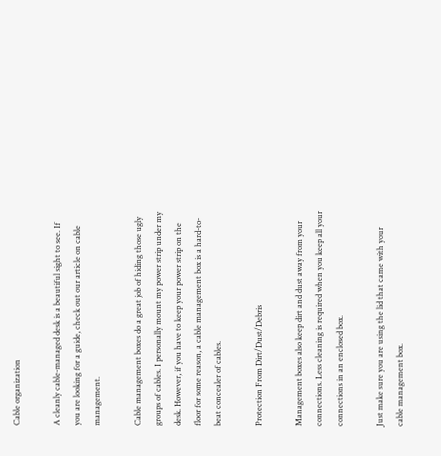Cable organization

A cleanly cable-managed desk is a beautiful sight to see. If you are looking for a guide, check out our article on cable management.

Cable management boxes do a great job of hiding those ugly groups of cables. I personally mount my power strip under my desk. However, if you have to keep your power strip on the floor for some reason, a cable management box is a hard-to-beat concealer of cables.

Protection From Dirt/Dust/Debris

Management boxes also keep dirt and dust away from your connections. Less cleaning is required when you keep all your connections in an enclosed box.

Just make sure you are using the lid that came with your cable management box.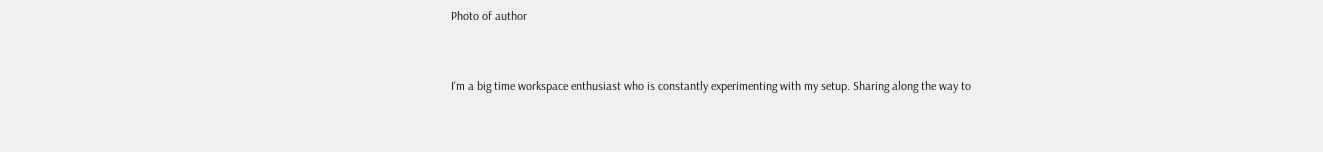Photo of author


I'm a big time workspace enthusiast who is constantly experimenting with my setup. Sharing along the way to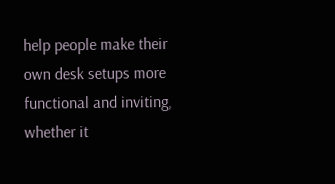help people make their own desk setups more functional and inviting, whether it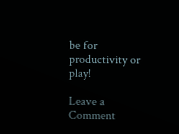be for productivity or play!

Leave a Comment